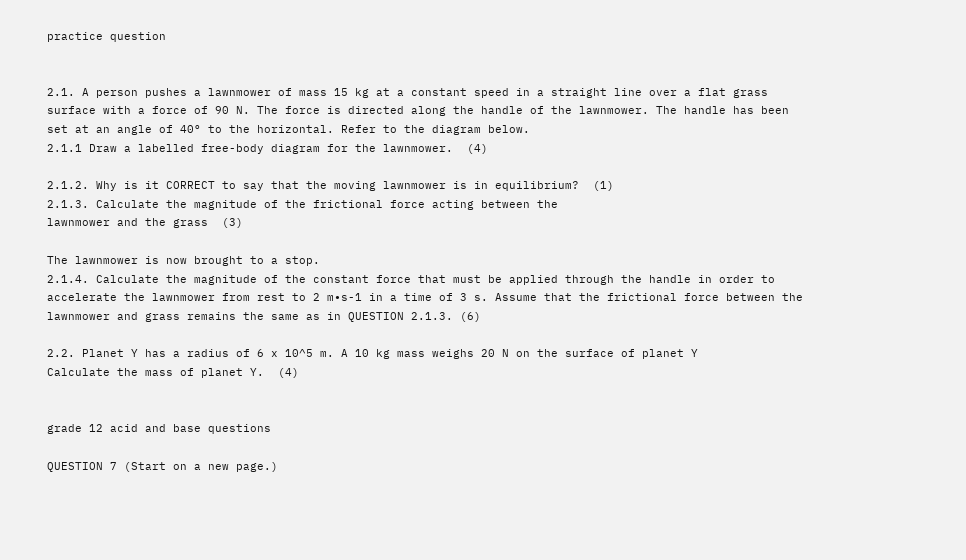practice question


2.1. A person pushes a lawnmower of mass 15 kg at a constant speed in a straight line over a flat grass surface with a force of 90 N. The force is directed along the handle of the lawnmower. The handle has been set at an angle of 40° to the horizontal. Refer to the diagram below.
2.1.1 Draw a labelled free-body diagram for the lawnmower.  (4)

2.1.2. Why is it CORRECT to say that the moving lawnmower is in equilibrium?  (1)
2.1.3. Calculate the magnitude of the frictional force acting between the
lawnmower and the grass  (3)

The lawnmower is now brought to a stop.
2.1.4. Calculate the magnitude of the constant force that must be applied through the handle in order to accelerate the lawnmower from rest to 2 m∙s-1 in a time of 3 s. Assume that the frictional force between the lawnmower and grass remains the same as in QUESTION 2.1.3. (6)

2.2. Planet Y has a radius of 6 x 10^5 m. A 10 kg mass weighs 20 N on the surface of planet Y
Calculate the mass of planet Y.  (4)


grade 12 acid and base questions

QUESTION 7 (Start on a new page.)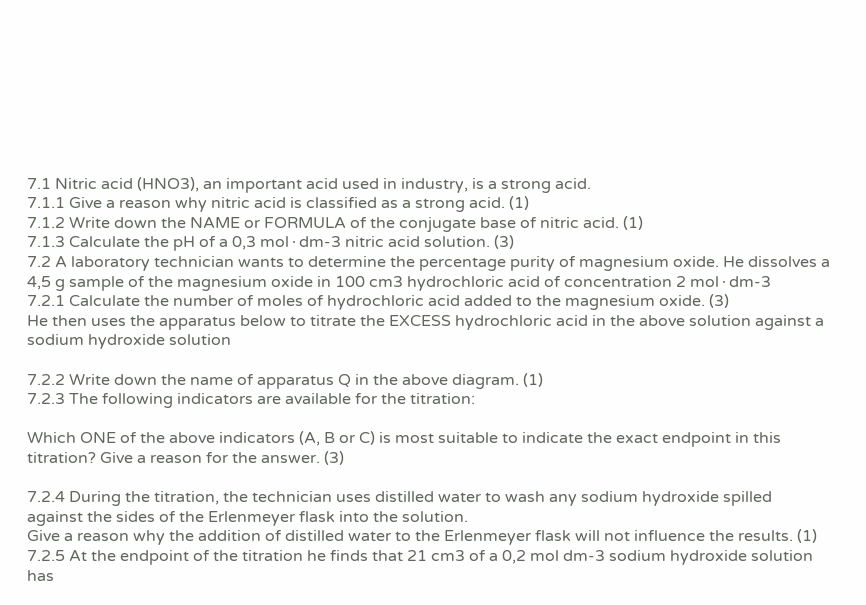7.1 Nitric acid (HNO3), an important acid used in industry, is a strong acid.
7.1.1 Give a reason why nitric acid is classified as a strong acid. (1)
7.1.2 Write down the NAME or FORMULA of the conjugate base of nitric acid. (1)
7.1.3 Calculate the pH of a 0,3 mol∙dm-3 nitric acid solution. (3)
7.2 A laboratory technician wants to determine the percentage purity of magnesium oxide. He dissolves a 4,5 g sample of the magnesium oxide in 100 cm3 hydrochloric acid of concentration 2 mol∙dm-3
7.2.1 Calculate the number of moles of hydrochloric acid added to the magnesium oxide. (3)
He then uses the apparatus below to titrate the EXCESS hydrochloric acid in the above solution against a sodium hydroxide solution

7.2.2 Write down the name of apparatus Q in the above diagram. (1)
7.2.3 The following indicators are available for the titration:

Which ONE of the above indicators (A, B or C) is most suitable to indicate the exact endpoint in this titration? Give a reason for the answer. (3)

7.2.4 During the titration, the technician uses distilled water to wash any sodium hydroxide spilled against the sides of the Erlenmeyer flask into the solution.
Give a reason why the addition of distilled water to the Erlenmeyer flask will not influence the results. (1)
7.2.5 At the endpoint of the titration he finds that 21 cm3 of a 0,2 mol dm-3 sodium hydroxide solution has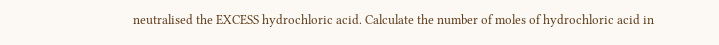neutralised the EXCESS hydrochloric acid. Calculate the number of moles of hydrochloric acid in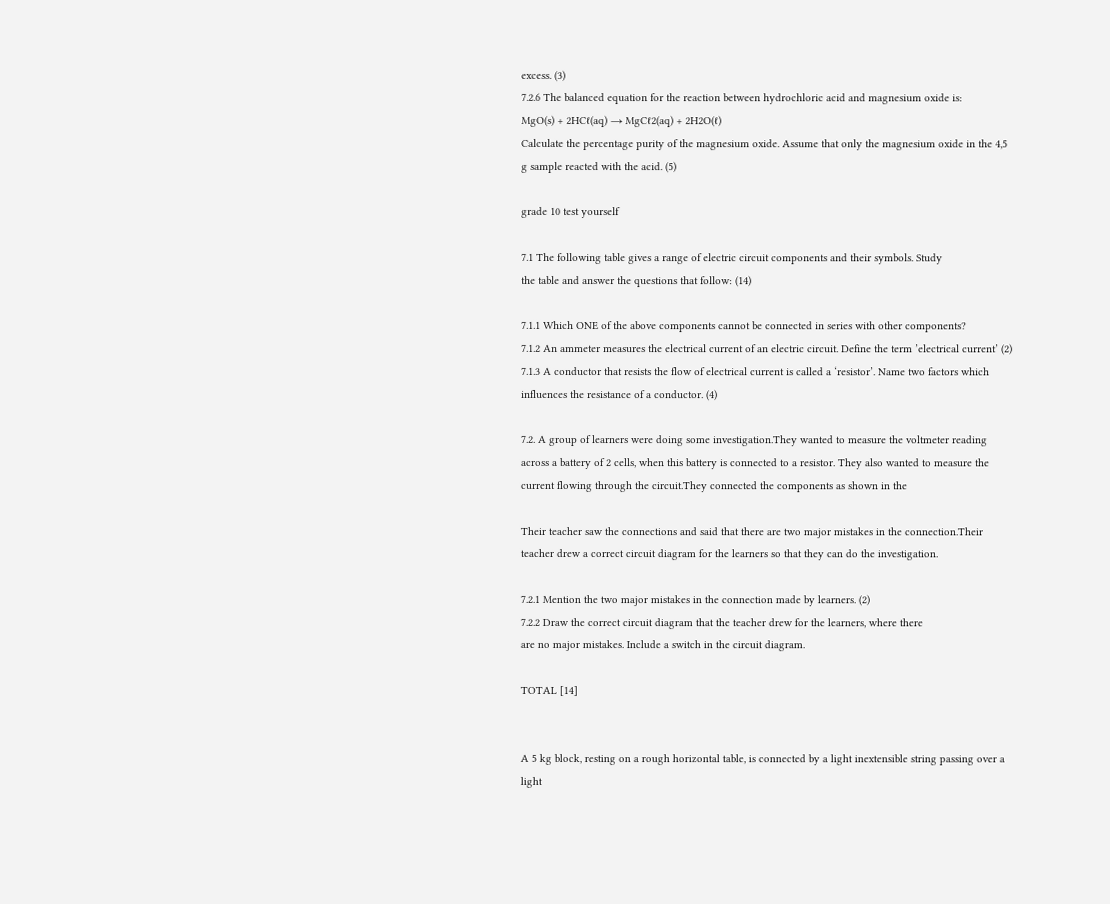excess. (3)
7.2.6 The balanced equation for the reaction between hydrochloric acid and magnesium oxide is:
MgO(s) + 2HCℓ(aq) → MgCℓ2(aq) + 2H2O(ℓ)
Calculate the percentage purity of the magnesium oxide. Assume that only the magnesium oxide in the 4,5 g sample reacted with the acid. (5)

grade 10 test yourself

7.1 The following table gives a range of electric circuit components and their symbols. Study
the table and answer the questions that follow: (14)

7.1.1 Which ONE of the above components cannot be connected in series with other components?
7.1.2 An ammeter measures the electrical current of an electric circuit. Define the term ’electrical current’ (2)
7.1.3 A conductor that resists the flow of electrical current is called a ‘resistor’. Name two factors which influences the resistance of a conductor. (4)

7.2. A group of learners were doing some investigation.They wanted to measure the voltmeter reading across a battery of 2 cells, when this battery is connected to a resistor. They also wanted to measure the current flowing through the circuit.They connected the components as shown in the

Their teacher saw the connections and said that there are two major mistakes in the connection.Their teacher drew a correct circuit diagram for the learners so that they can do the investigation.

7.2.1 Mention the two major mistakes in the connection made by learners. (2)
7.2.2 Draw the correct circuit diagram that the teacher drew for the learners, where there
are no major mistakes. Include a switch in the circuit diagram.

TOTAL [14]


A 5 kg block, resting on a rough horizontal table, is connected by a light inextensible string passing over a light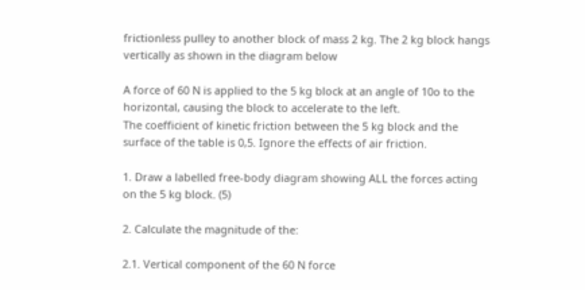frictionless pulley to another block of mass 2 kg. The 2 kg block hangs vertically as shown in the diagram below

A force of 60 N is applied to the 5 kg block at an angle of 10o to the horizontal, causing the block to accelerate to the left.
The coefficient of kinetic friction between the 5 kg block and the surface of the table is 0,5. Ignore the effects of air friction.

1. Draw a labelled free-body diagram showing ALL the forces acting on the 5 kg block. (5)

2. Calculate the magnitude of the:

2.1. Vertical component of the 60 N force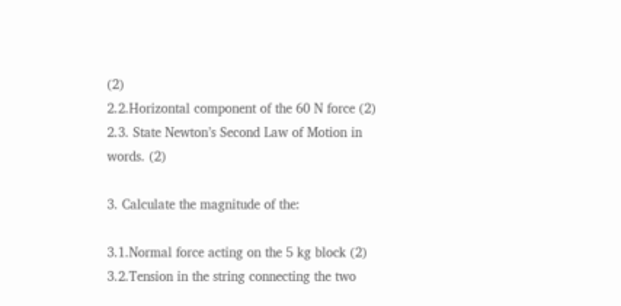(2)
2.2.Horizontal component of the 60 N force (2)
2.3. State Newton’s Second Law of Motion in words. (2)

3. Calculate the magnitude of the:

3.1.Normal force acting on the 5 kg block (2)
3.2.Tension in the string connecting the two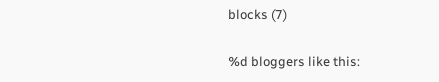blocks (7)

%d bloggers like this: